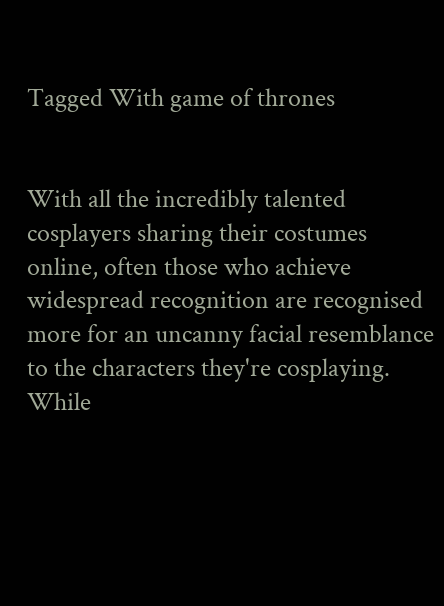Tagged With game of thrones


With all the incredibly talented cosplayers sharing their costumes online, often those who achieve widespread recognition are recognised more for an uncanny facial resemblance to the characters they're cosplaying. While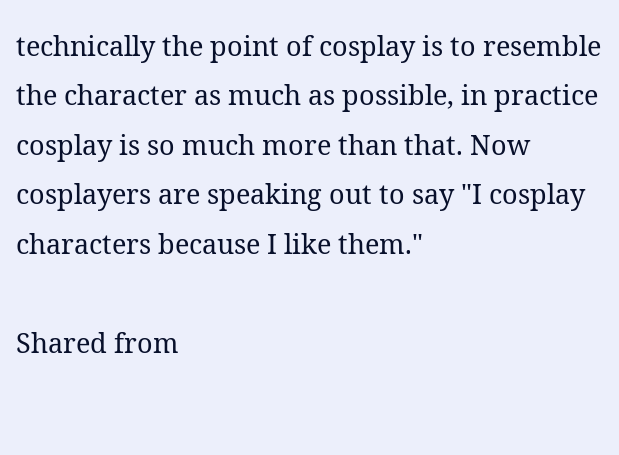technically the point of cosplay is to resemble the character as much as possible, in practice cosplay is so much more than that. Now cosplayers are speaking out to say "I cosplay characters because I like them."

Shared from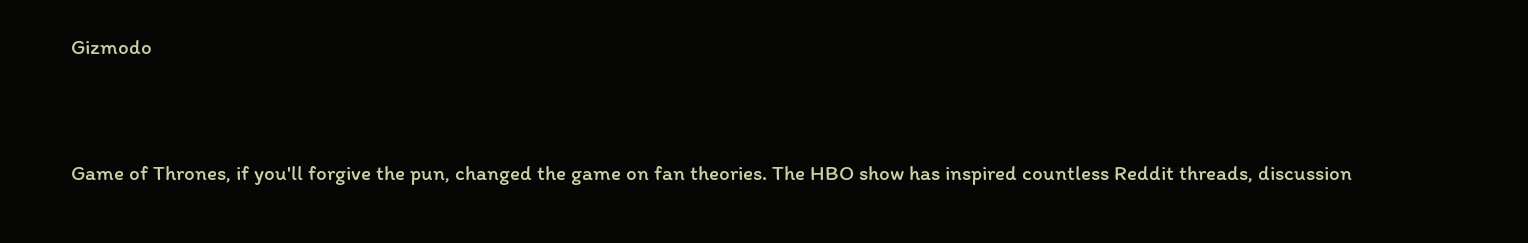Gizmodo


Game of Thrones, if you'll forgive the pun, changed the game on fan theories. The HBO show has inspired countless Reddit threads, discussion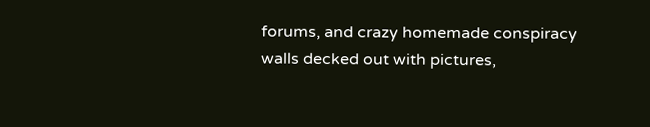forums, and crazy homemade conspiracy walls decked out with pictures,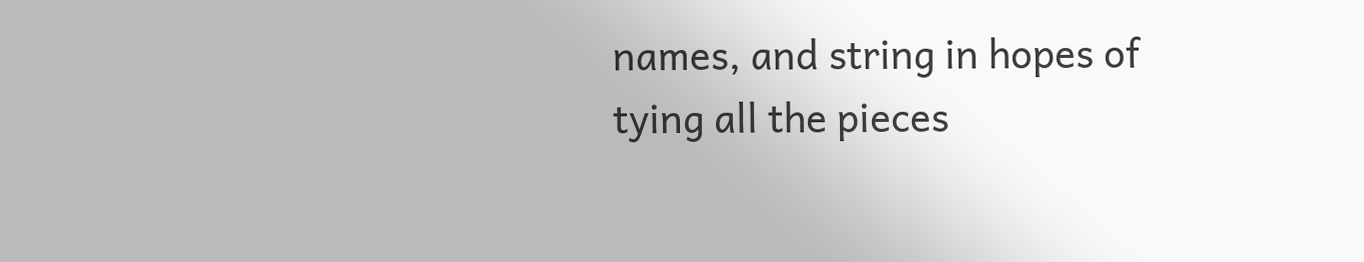names, and string in hopes of tying all the pieces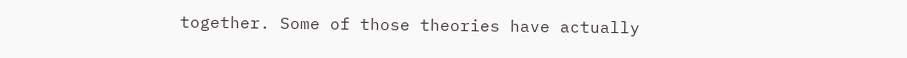together. Some of those theories have actually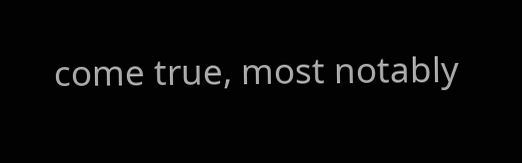come true, most notably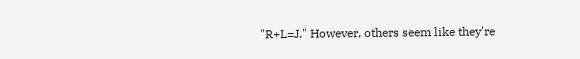"R+L=J." However, others seem like they're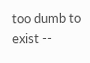too dumb to exist --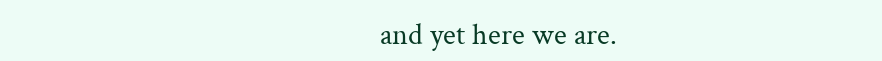and yet here we are.